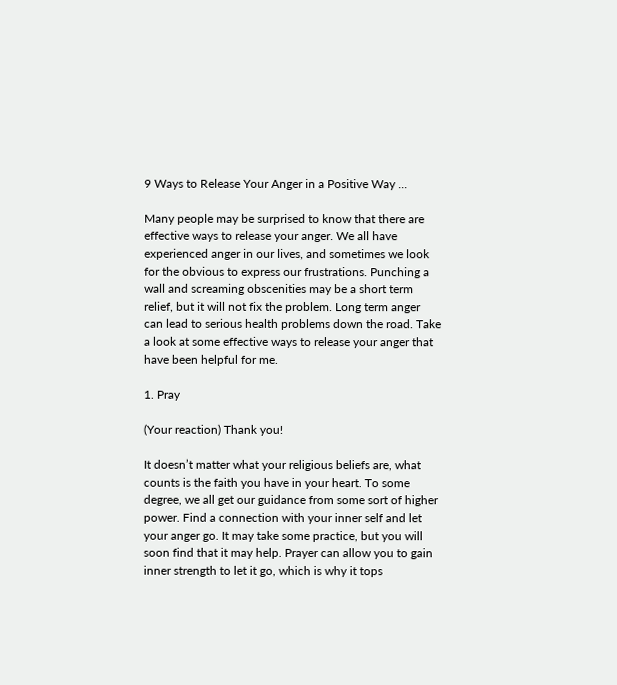9 Ways to Release Your Anger in a Positive Way ...

Many people may be surprised to know that there are effective ways to release your anger. We all have experienced anger in our lives, and sometimes we look for the obvious to express our frustrations. Punching a wall and screaming obscenities may be a short term relief, but it will not fix the problem. Long term anger can lead to serious health problems down the road. Take a look at some effective ways to release your anger that have been helpful for me.

1. Pray

(Your reaction) Thank you!

It doesn’t matter what your religious beliefs are, what counts is the faith you have in your heart. To some degree, we all get our guidance from some sort of higher power. Find a connection with your inner self and let your anger go. It may take some practice, but you will soon find that it may help. Prayer can allow you to gain inner strength to let it go, which is why it tops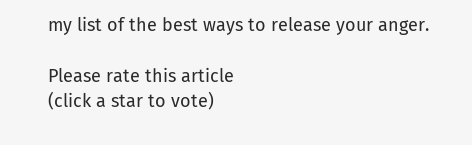my list of the best ways to release your anger.

Please rate this article
(click a star to vote)